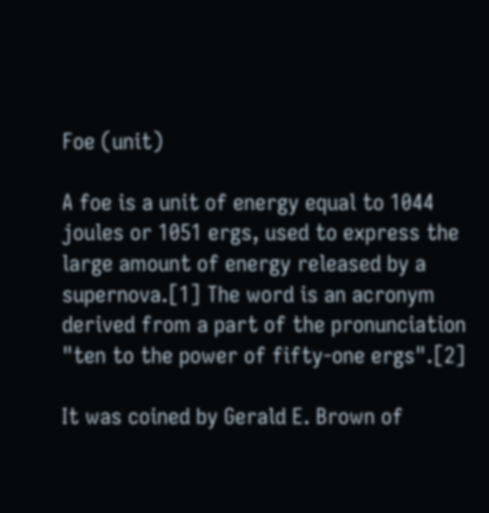Foe (unit)

A foe is a unit of energy equal to 1044 joules or 1051 ergs, used to express the large amount of energy released by a supernova.[1] The word is an acronym derived from a part of the pronunciation "ten to the power of fifty-one ergs".[2]

It was coined by Gerald E. Brown of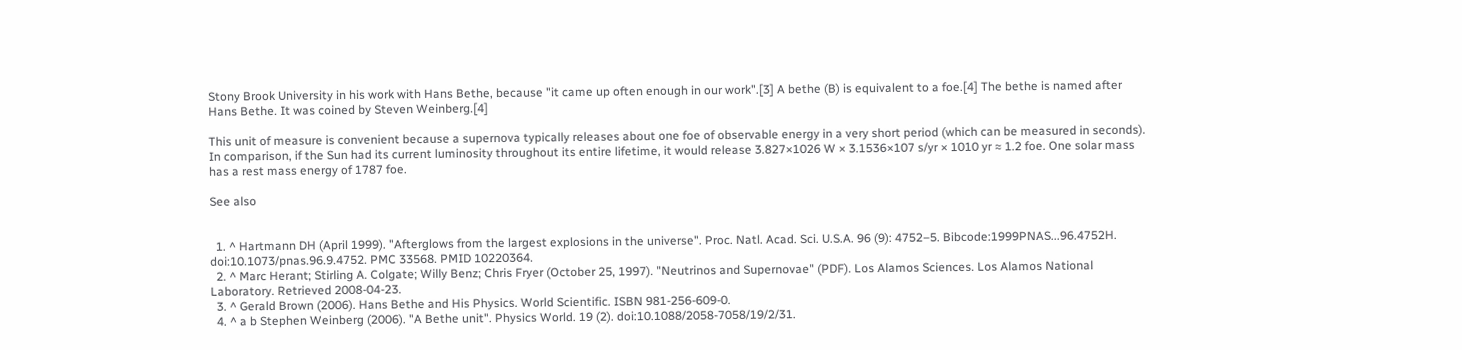Stony Brook University in his work with Hans Bethe, because "it came up often enough in our work".[3] A bethe (B) is equivalent to a foe.[4] The bethe is named after Hans Bethe. It was coined by Steven Weinberg.[4]

This unit of measure is convenient because a supernova typically releases about one foe of observable energy in a very short period (which can be measured in seconds). In comparison, if the Sun had its current luminosity throughout its entire lifetime, it would release 3.827×1026 W × 3.1536×107 s/yr × 1010 yr ≈ 1.2 foe. One solar mass has a rest mass energy of 1787 foe.

See also


  1. ^ Hartmann DH (April 1999). "Afterglows from the largest explosions in the universe". Proc. Natl. Acad. Sci. U.S.A. 96 (9): 4752–5. Bibcode:1999PNAS...96.4752H. doi:10.1073/pnas.96.9.4752. PMC 33568. PMID 10220364.
  2. ^ Marc Herant; Stirling A. Colgate; Willy Benz; Chris Fryer (October 25, 1997). "Neutrinos and Supernovae" (PDF). Los Alamos Sciences. Los Alamos National Laboratory. Retrieved 2008-04-23.
  3. ^ Gerald Brown (2006). Hans Bethe and His Physics. World Scientific. ISBN 981-256-609-0.
  4. ^ a b Stephen Weinberg (2006). "A Bethe unit". Physics World. 19 (2). doi:10.1088/2058-7058/19/2/31.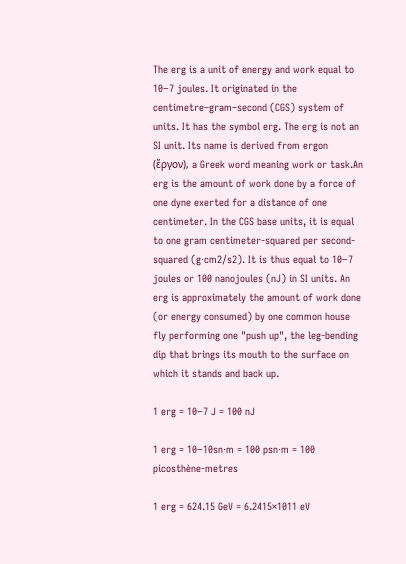The erg is a unit of energy and work equal to 10−7 joules. It originated in the centimetre–gram–second (CGS) system of units. It has the symbol erg. The erg is not an SI unit. Its name is derived from ergon (ἔργον), a Greek word meaning work or task.An erg is the amount of work done by a force of one dyne exerted for a distance of one centimeter. In the CGS base units, it is equal to one gram centimeter-squared per second-squared (g⋅cm2/s2). It is thus equal to 10−7 joules or 100 nanojoules (nJ) in SI units. An erg is approximately the amount of work done (or energy consumed) by one common house fly performing one "push up", the leg-bending dip that brings its mouth to the surface on which it stands and back up.

1 erg = 10−7 J = 100 nJ

1 erg = 10−10sn⋅m = 100 psn⋅m = 100 picosthène-metres

1 erg = 624.15 GeV = 6.2415×1011 eV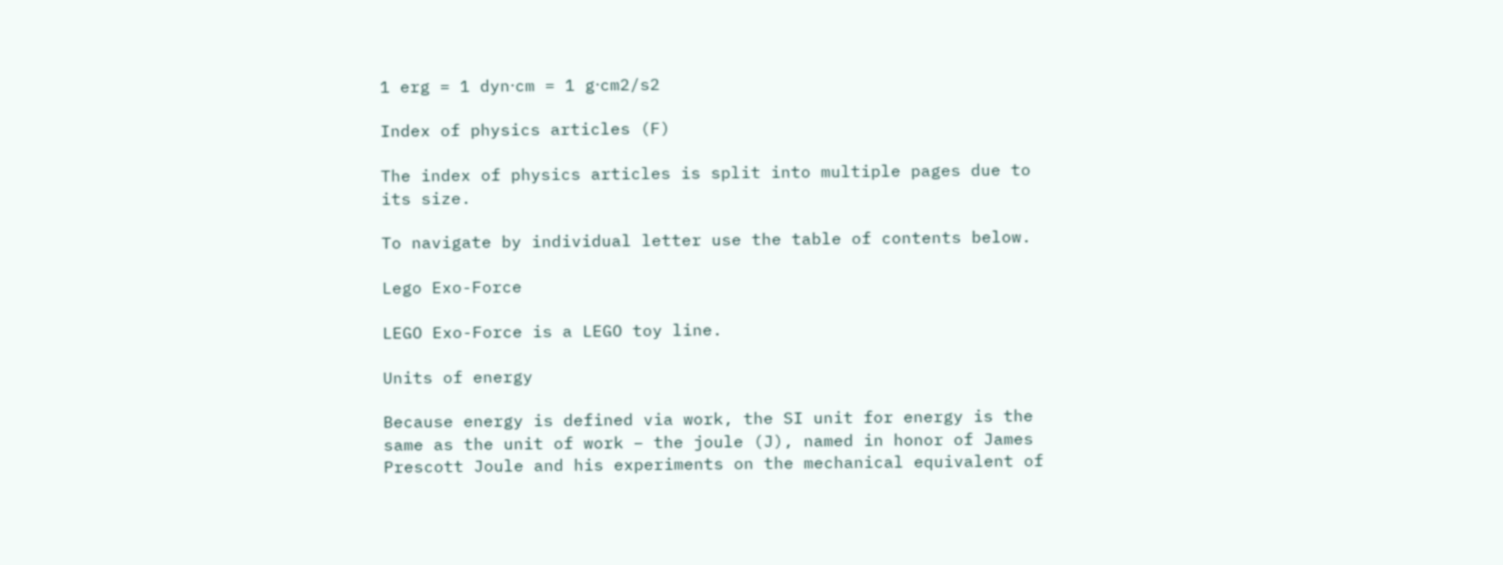1 erg = 1 dyn⋅cm = 1 g⋅cm2/s2

Index of physics articles (F)

The index of physics articles is split into multiple pages due to its size.

To navigate by individual letter use the table of contents below.

Lego Exo-Force

LEGO Exo-Force is a LEGO toy line.

Units of energy

Because energy is defined via work, the SI unit for energy is the same as the unit of work – the joule (J), named in honor of James Prescott Joule and his experiments on the mechanical equivalent of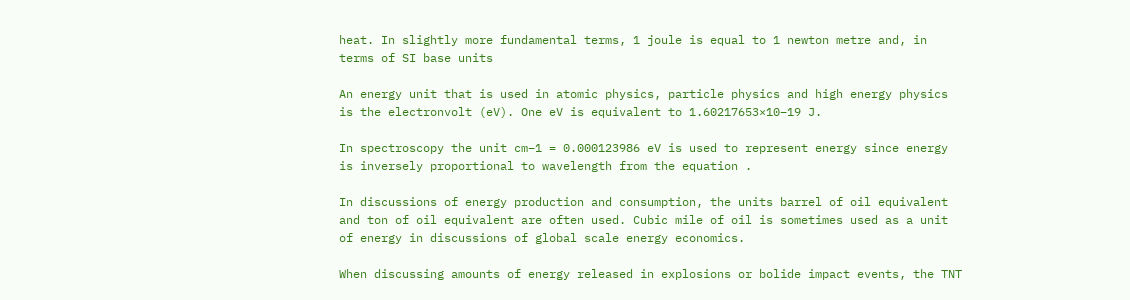heat. In slightly more fundamental terms, 1 joule is equal to 1 newton metre and, in terms of SI base units

An energy unit that is used in atomic physics, particle physics and high energy physics is the electronvolt (eV). One eV is equivalent to 1.60217653×10−19 J.

In spectroscopy the unit cm−1 = 0.000123986 eV is used to represent energy since energy is inversely proportional to wavelength from the equation .

In discussions of energy production and consumption, the units barrel of oil equivalent and ton of oil equivalent are often used. Cubic mile of oil is sometimes used as a unit of energy in discussions of global scale energy economics.

When discussing amounts of energy released in explosions or bolide impact events, the TNT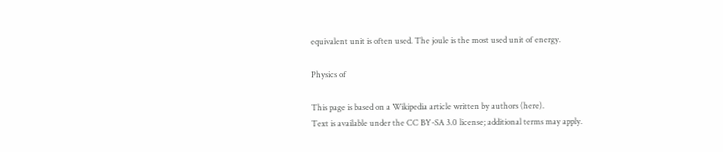equivalent unit is often used. The joule is the most used unit of energy.

Physics of

This page is based on a Wikipedia article written by authors (here).
Text is available under the CC BY-SA 3.0 license; additional terms may apply.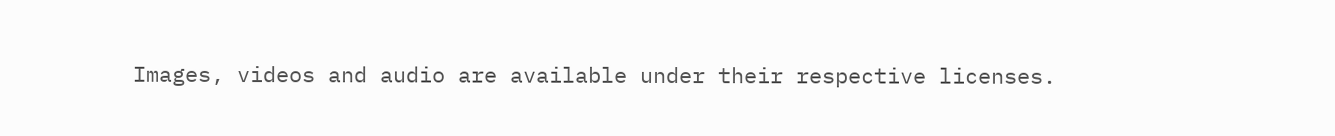Images, videos and audio are available under their respective licenses.